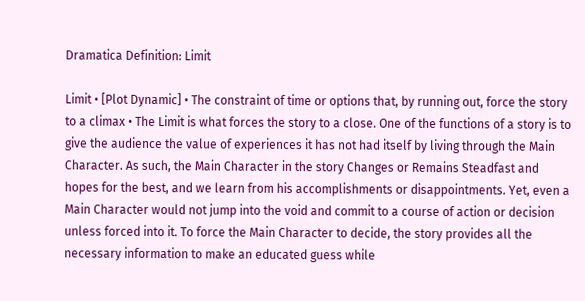Dramatica Definition: Limit

Limit • [Plot Dynamic] • The constraint of time or options that, by running out, force the story to a climax • The Limit is what forces the story to a close. One of the functions of a story is to give the audience the value of experiences it has not had itself by living through the Main Character. As such, the Main Character in the story Changes or Remains Steadfast and hopes for the best, and we learn from his accomplishments or disappointments. Yet, even a Main Character would not jump into the void and commit to a course of action or decision unless forced into it. To force the Main Character to decide, the story provides all the necessary information to make an educated guess while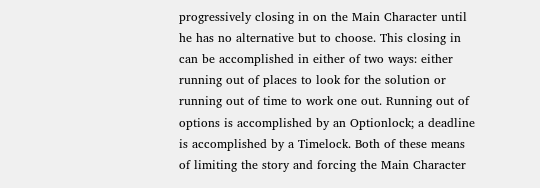progressively closing in on the Main Character until he has no alternative but to choose. This closing in can be accomplished in either of two ways: either running out of places to look for the solution or running out of time to work one out. Running out of options is accomplished by an Optionlock; a deadline is accomplished by a Timelock. Both of these means of limiting the story and forcing the Main Character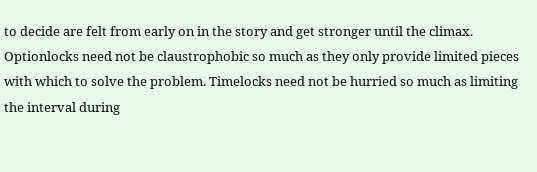to decide are felt from early on in the story and get stronger until the climax. Optionlocks need not be claustrophobic so much as they only provide limited pieces with which to solve the problem. Timelocks need not be hurried so much as limiting the interval during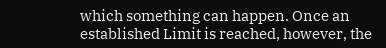which something can happen. Once an established Limit is reached, however, the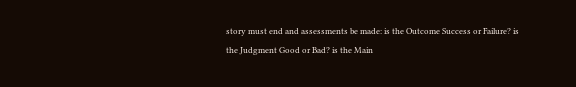story must end and assessments be made: is the Outcome Success or Failure? is the Judgment Good or Bad? is the Main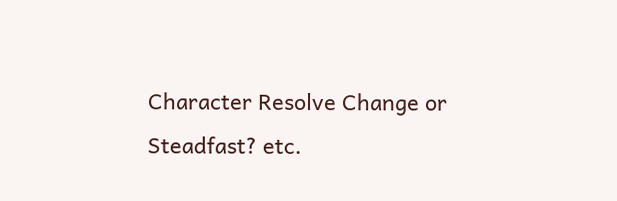Character Resolve Change or Steadfast? etc.